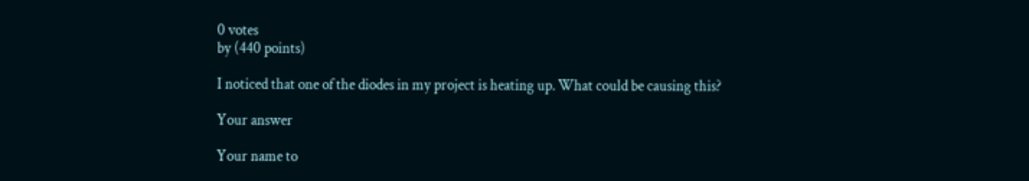0 votes
by (440 points)

I noticed that one of the diodes in my project is heating up. What could be causing this?

Your answer

Your name to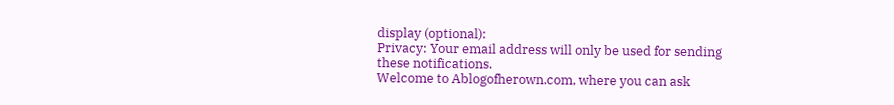display (optional):
Privacy: Your email address will only be used for sending these notifications.
Welcome to Ablogofherown.com, where you can ask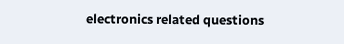electronics related questions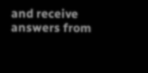and receive answers from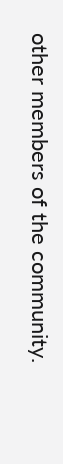other members of the community.